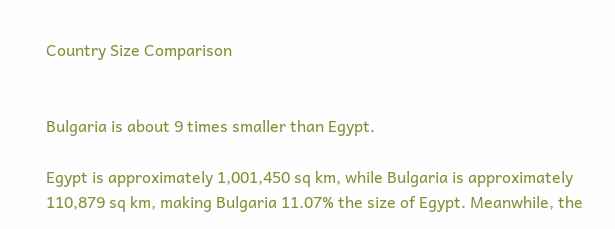Country Size Comparison


Bulgaria is about 9 times smaller than Egypt.

Egypt is approximately 1,001,450 sq km, while Bulgaria is approximately 110,879 sq km, making Bulgaria 11.07% the size of Egypt. Meanwhile, the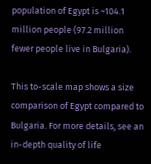population of Egypt is ~104.1 million people (97.2 million fewer people live in Bulgaria).

This to-scale map shows a size comparison of Egypt compared to Bulgaria. For more details, see an in-depth quality of life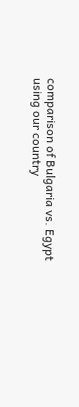comparison of Bulgaria vs. Egypt using our country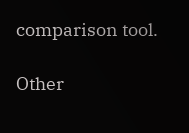comparison tool.

Other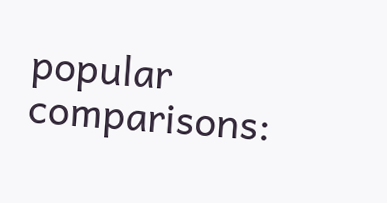popular comparisons: